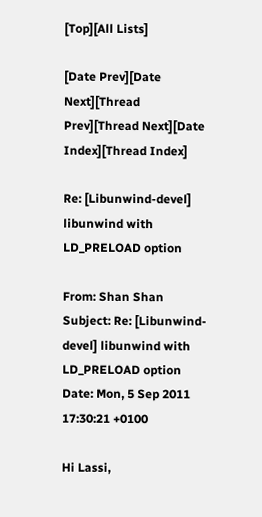[Top][All Lists]

[Date Prev][Date Next][Thread Prev][Thread Next][Date Index][Thread Index]

Re: [Libunwind-devel] libunwind with LD_PRELOAD option

From: Shan Shan
Subject: Re: [Libunwind-devel] libunwind with LD_PRELOAD option
Date: Mon, 5 Sep 2011 17:30:21 +0100

Hi Lassi,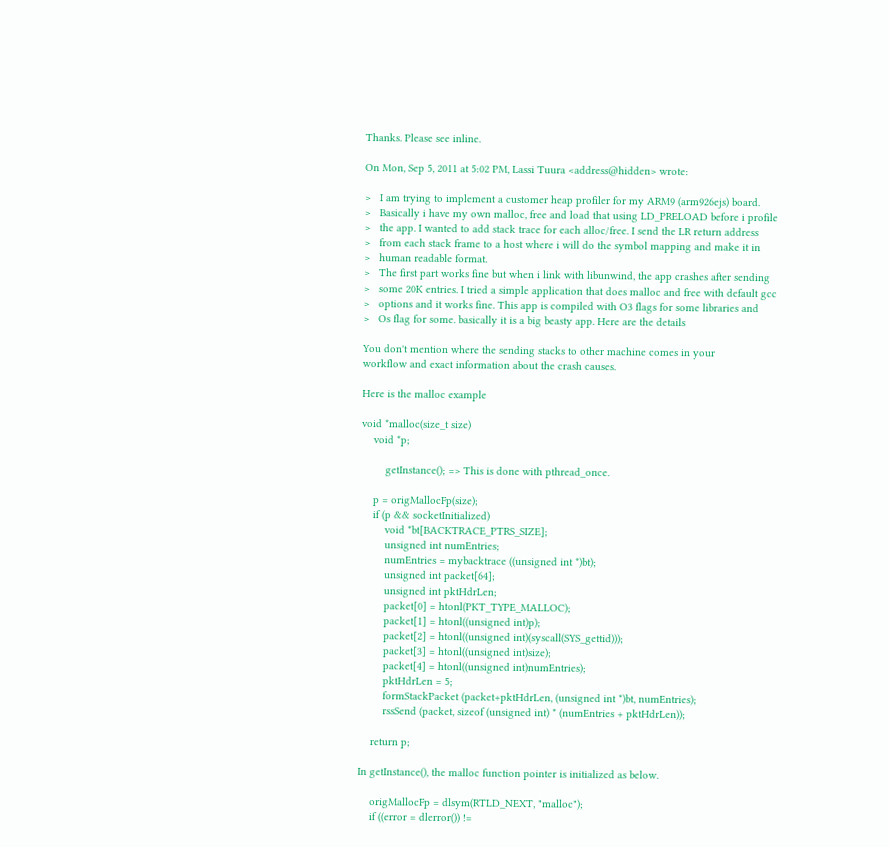Thanks. Please see inline.

On Mon, Sep 5, 2011 at 5:02 PM, Lassi Tuura <address@hidden> wrote:

>   I am trying to implement a customer heap profiler for my ARM9 (arm926ejs) board.
>   Basically i have my own malloc, free and load that using LD_PRELOAD before i profile
>   the app. I wanted to add stack trace for each alloc/free. I send the LR return address
>   from each stack frame to a host where i will do the symbol mapping and make it in
>   human readable format.
>   The first part works fine but when i link with libunwind, the app crashes after sending
>   some 20K entries. I tried a simple application that does malloc and free with default gcc
>   options and it works fine. This app is compiled with O3 flags for some libraries and
>   Os flag for some. basically it is a big beasty app. Here are the details

You don't mention where the sending stacks to other machine comes in your
workflow and exact information about the crash causes.

Here is the malloc example

void *malloc(size_t size)
    void *p;

        getInstance(); => This is done with pthread_once.

    p = origMallocFp(size);
    if (p && socketInitialized)
        void *bt[BACKTRACE_PTRS_SIZE];
        unsigned int numEntries;
        numEntries = mybacktrace ((unsigned int *)bt);
        unsigned int packet[64];
        unsigned int pktHdrLen;
        packet[0] = htonl(PKT_TYPE_MALLOC);
        packet[1] = htonl((unsigned int)p);
        packet[2] = htonl((unsigned int)(syscall(SYS_gettid)));
        packet[3] = htonl((unsigned int)size);
        packet[4] = htonl((unsigned int)numEntries);
        pktHdrLen = 5;
        formStackPacket (packet+pktHdrLen, (unsigned int *)bt, numEntries);
        rssSend (packet, sizeof (unsigned int) * (numEntries + pktHdrLen));

    return p;

In getInstance(), the malloc function pointer is initialized as below.

    origMallocFp = dlsym(RTLD_NEXT, "malloc");
    if ((error = dlerror()) !=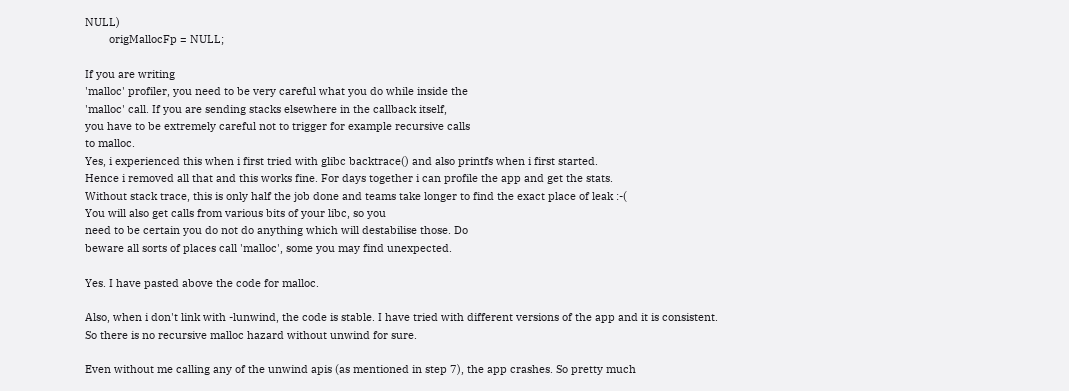NULL)
        origMallocFp = NULL;

If you are writing
'malloc' profiler, you need to be very careful what you do while inside the
'malloc' call. If you are sending stacks elsewhere in the callback itself,
you have to be extremely careful not to trigger for example recursive calls
to malloc.
Yes, i experienced this when i first tried with glibc backtrace() and also printfs when i first started.
Hence i removed all that and this works fine. For days together i can profile the app and get the stats.
Without stack trace, this is only half the job done and teams take longer to find the exact place of leak :-(
You will also get calls from various bits of your libc, so you
need to be certain you do not do anything which will destabilise those. Do
beware all sorts of places call 'malloc', some you may find unexpected.

Yes. I have pasted above the code for malloc.

Also, when i don't link with -lunwind, the code is stable. I have tried with different versions of the app and it is consistent.
So there is no recursive malloc hazard without unwind for sure.

Even without me calling any of the unwind apis (as mentioned in step 7), the app crashes. So pretty much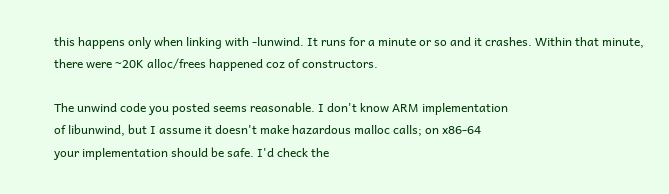this happens only when linking with -lunwind. It runs for a minute or so and it crashes. Within that minute, there were ~20K alloc/frees happened coz of constructors.

The unwind code you posted seems reasonable. I don't know ARM implementation
of libunwind, but I assume it doesn't make hazardous malloc calls; on x86-64
your implementation should be safe. I'd check the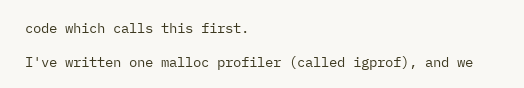code which calls this first.

I've written one malloc profiler (called igprof), and we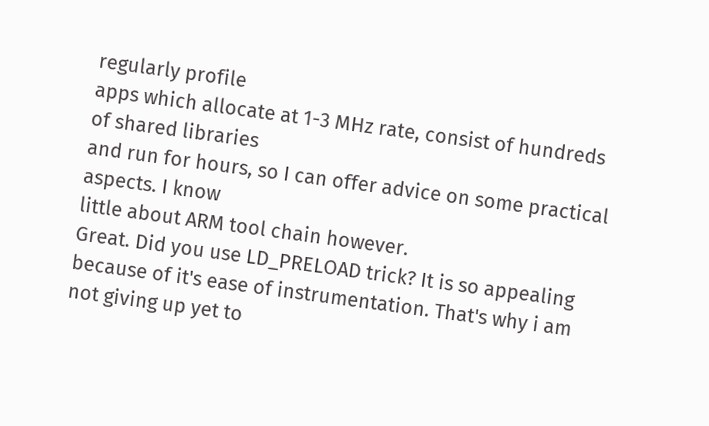regularly profile
apps which allocate at 1-3 MHz rate, consist of hundreds of shared libraries
and run for hours, so I can offer advice on some practical aspects. I know
little about ARM tool chain however.
Great. Did you use LD_PRELOAD trick? It is so appealing because of it's ease of instrumentation. That's why i am not giving up yet to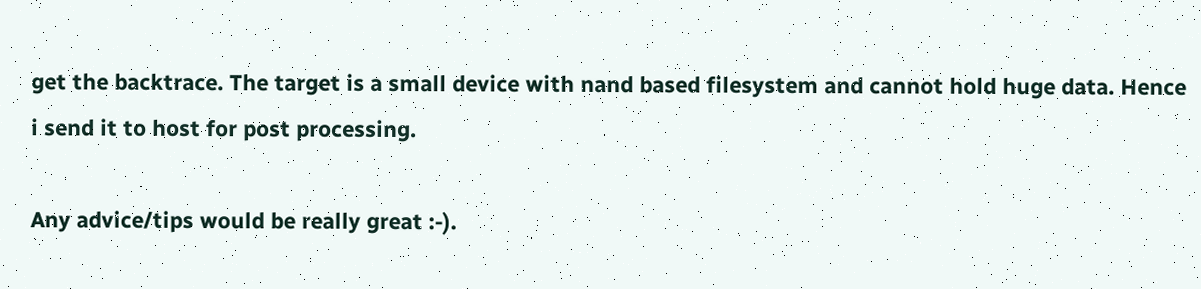get the backtrace. The target is a small device with nand based filesystem and cannot hold huge data. Hence i send it to host for post processing.

Any advice/tips would be really great :-).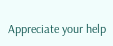Appreciate your help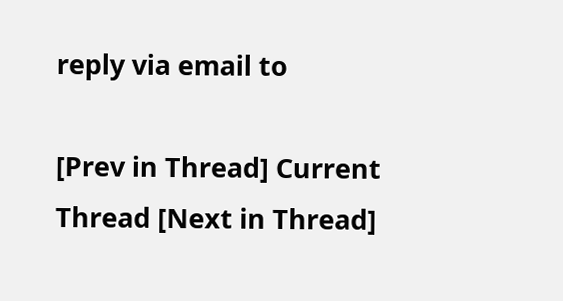reply via email to

[Prev in Thread] Current Thread [Next in Thread]